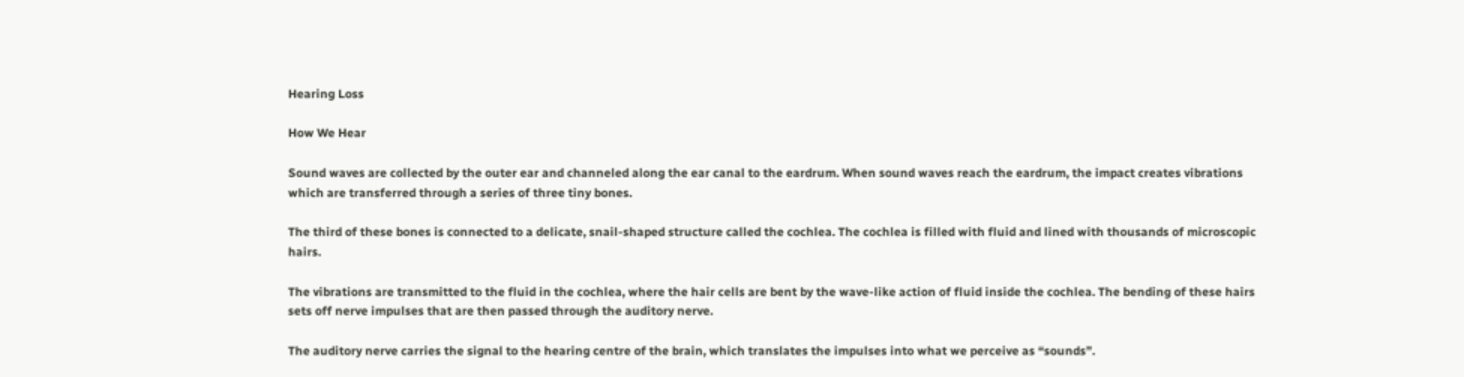Hearing Loss

How We Hear

Sound waves are collected by the outer ear and channeled along the ear canal to the eardrum. When sound waves reach the eardrum, the impact creates vibrations which are transferred through a series of three tiny bones.

The third of these bones is connected to a delicate, snail-shaped structure called the cochlea. The cochlea is filled with fluid and lined with thousands of microscopic hairs.

The vibrations are transmitted to the fluid in the cochlea, where the hair cells are bent by the wave-like action of fluid inside the cochlea. The bending of these hairs sets off nerve impulses that are then passed through the auditory nerve.

The auditory nerve carries the signal to the hearing centre of the brain, which translates the impulses into what we perceive as “sounds”.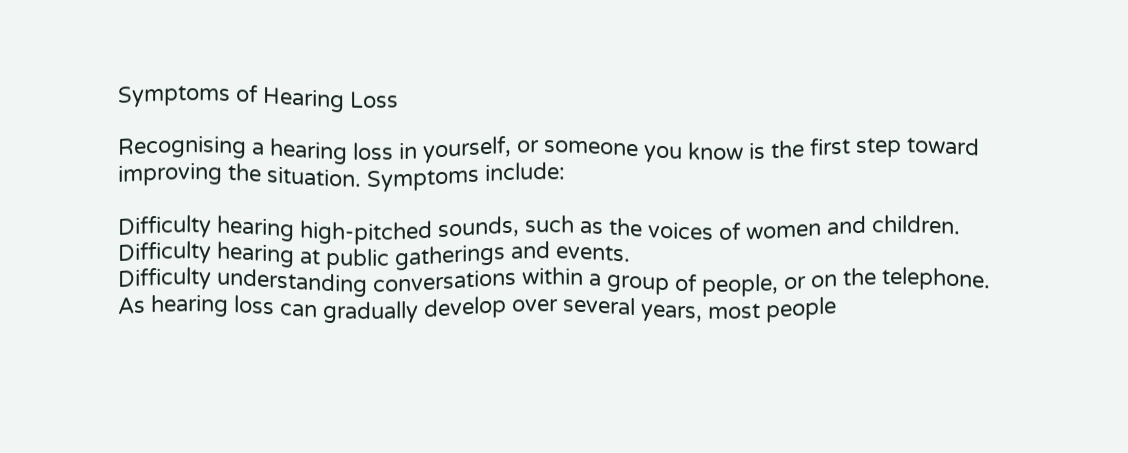Symptoms of Hearing Loss

Recognising a hearing loss in yourself, or someone you know is the first step toward improving the situation. Symptoms include:

Difficulty hearing high-pitched sounds, such as the voices of women and children.
Difficulty hearing at public gatherings and events.
Difficulty understanding conversations within a group of people, or on the telephone.
As hearing loss can gradually develop over several years, most people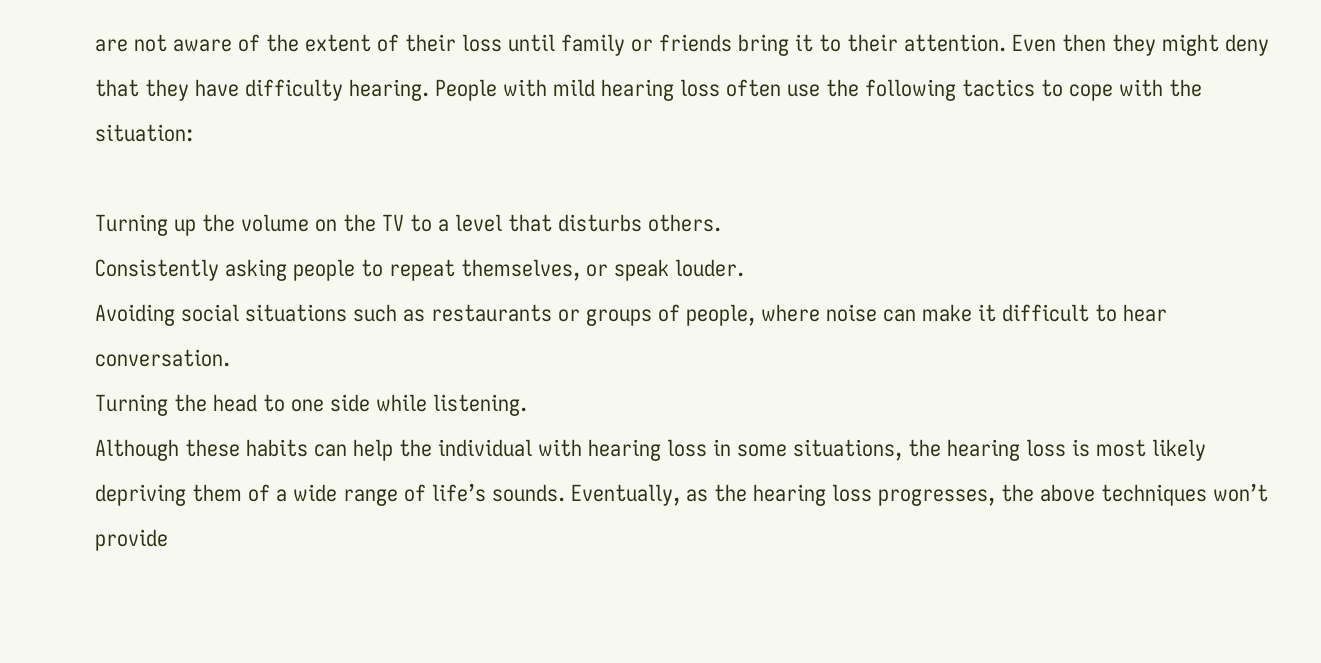are not aware of the extent of their loss until family or friends bring it to their attention. Even then they might deny that they have difficulty hearing. People with mild hearing loss often use the following tactics to cope with the situation:

Turning up the volume on the TV to a level that disturbs others.
Consistently asking people to repeat themselves, or speak louder.
Avoiding social situations such as restaurants or groups of people, where noise can make it difficult to hear conversation.
Turning the head to one side while listening.
Although these habits can help the individual with hearing loss in some situations, the hearing loss is most likely depriving them of a wide range of life’s sounds. Eventually, as the hearing loss progresses, the above techniques won’t provide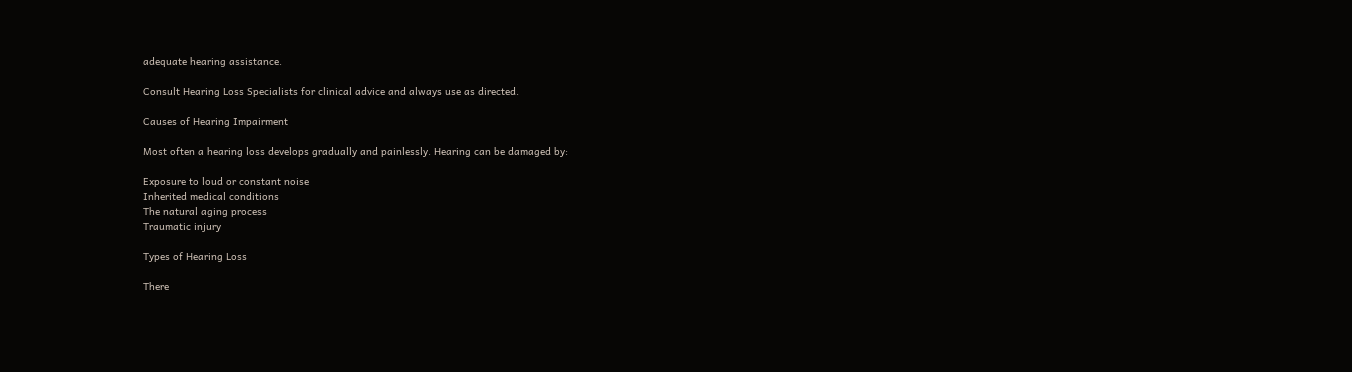adequate hearing assistance.

Consult Hearing Loss Specialists for clinical advice and always use as directed.

Causes of Hearing Impairment

Most often a hearing loss develops gradually and painlessly. Hearing can be damaged by:

Exposure to loud or constant noise
Inherited medical conditions
The natural aging process
Traumatic injury

Types of Hearing Loss

There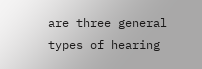are three general types of hearing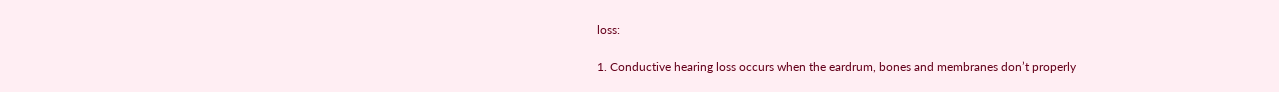loss:

1. Conductive hearing loss occurs when the eardrum, bones and membranes don’t properly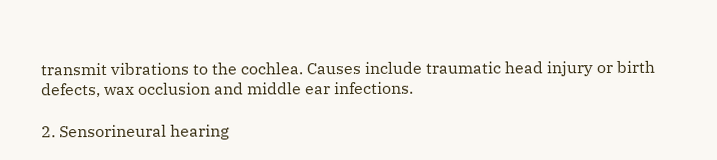transmit vibrations to the cochlea. Causes include traumatic head injury or birth defects, wax occlusion and middle ear infections.

2. Sensorineural hearing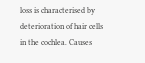loss is characterised by deterioration of hair cells in the cochlea. Causes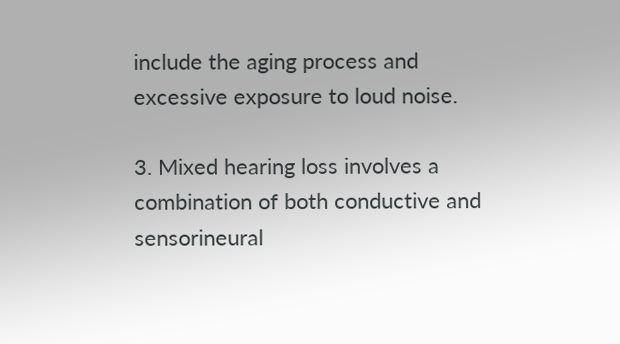include the aging process and excessive exposure to loud noise.

3. Mixed hearing loss involves a combination of both conductive and sensorineural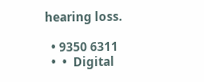hearing loss.

  • 9350 6311
  •  •  Digital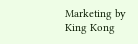Marketing by King Kong